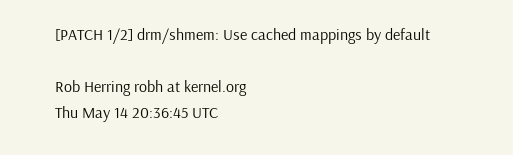[PATCH 1/2] drm/shmem: Use cached mappings by default

Rob Herring robh at kernel.org
Thu May 14 20:36:45 UTC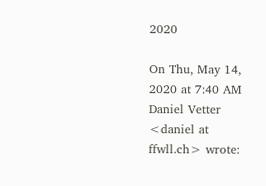2020

On Thu, May 14, 2020 at 7:40 AM Daniel Vetter <daniel at ffwll.ch> wrote: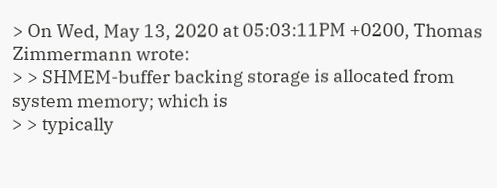> On Wed, May 13, 2020 at 05:03:11PM +0200, Thomas Zimmermann wrote:
> > SHMEM-buffer backing storage is allocated from system memory; which is
> > typically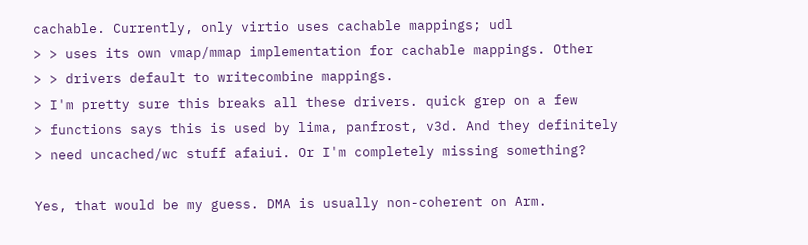cachable. Currently, only virtio uses cachable mappings; udl
> > uses its own vmap/mmap implementation for cachable mappings. Other
> > drivers default to writecombine mappings.
> I'm pretty sure this breaks all these drivers. quick grep on a few
> functions says this is used by lima, panfrost, v3d. And they definitely
> need uncached/wc stuff afaiui. Or I'm completely missing something?

Yes, that would be my guess. DMA is usually non-coherent on Arm.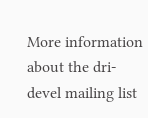More information about the dri-devel mailing list